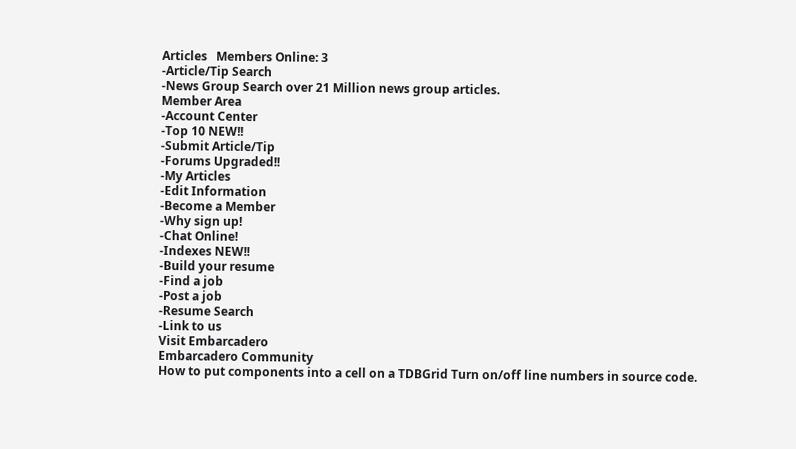Articles   Members Online: 3
-Article/Tip Search
-News Group Search over 21 Million news group articles.
Member Area
-Account Center
-Top 10 NEW!!
-Submit Article/Tip
-Forums Upgraded!!
-My Articles
-Edit Information
-Become a Member
-Why sign up!
-Chat Online!
-Indexes NEW!!
-Build your resume
-Find a job
-Post a job
-Resume Search
-Link to us
Visit Embarcadero
Embarcadero Community
How to put components into a cell on a TDBGrid Turn on/off line numbers in source code.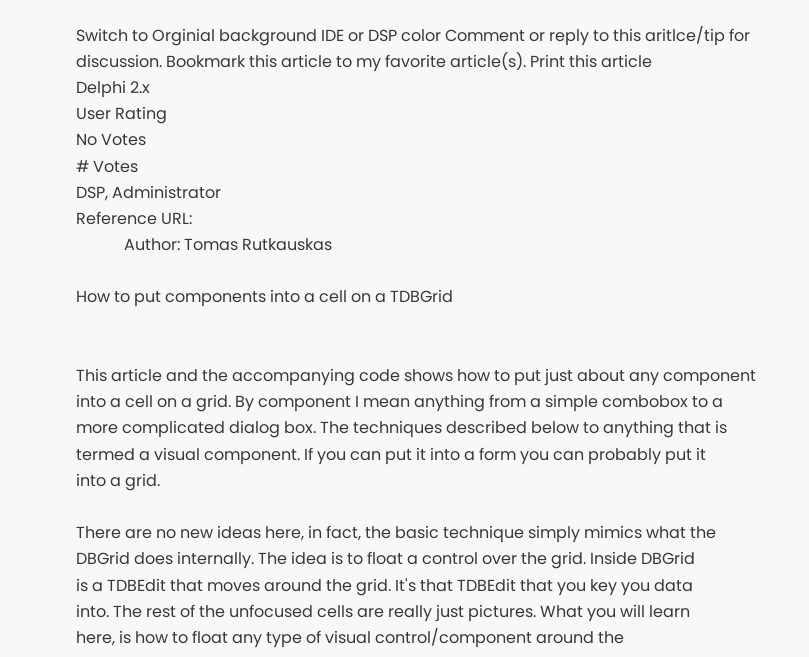Switch to Orginial background IDE or DSP color Comment or reply to this aritlce/tip for discussion. Bookmark this article to my favorite article(s). Print this article
Delphi 2.x
User Rating
No Votes
# Votes
DSP, Administrator
Reference URL:
            Author: Tomas Rutkauskas

How to put components into a cell on a TDBGrid


This article and the accompanying code shows how to put just about any component
into a cell on a grid. By component I mean anything from a simple combobox to a
more complicated dialog box. The techniques described below to anything that is
termed a visual component. If you can put it into a form you can probably put it
into a grid.

There are no new ideas here, in fact, the basic technique simply mimics what the
DBGrid does internally. The idea is to float a control over the grid. Inside DBGrid
is a TDBEdit that moves around the grid. It's that TDBEdit that you key you data
into. The rest of the unfocused cells are really just pictures. What you will learn
here, is how to float any type of visual control/component around the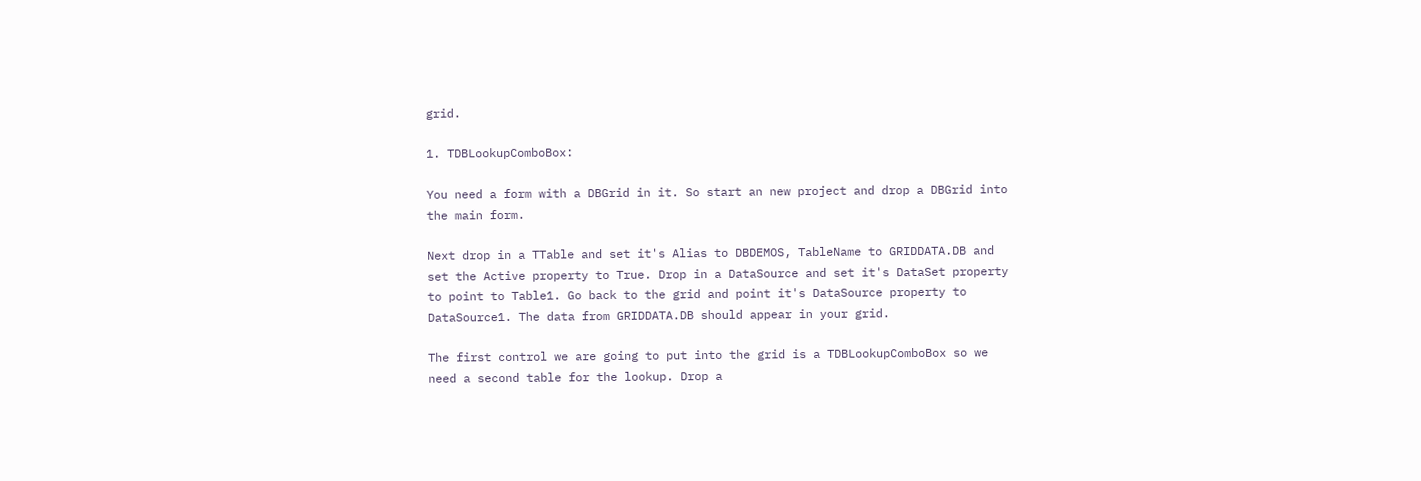grid.

1. TDBLookupComboBox:

You need a form with a DBGrid in it. So start an new project and drop a DBGrid into
the main form.

Next drop in a TTable and set it's Alias to DBDEMOS, TableName to GRIDDATA.DB and
set the Active property to True. Drop in a DataSource and set it's DataSet property
to point to Table1. Go back to the grid and point it's DataSource property to
DataSource1. The data from GRIDDATA.DB should appear in your grid.

The first control we are going to put into the grid is a TDBLookupComboBox so we
need a second table for the lookup. Drop a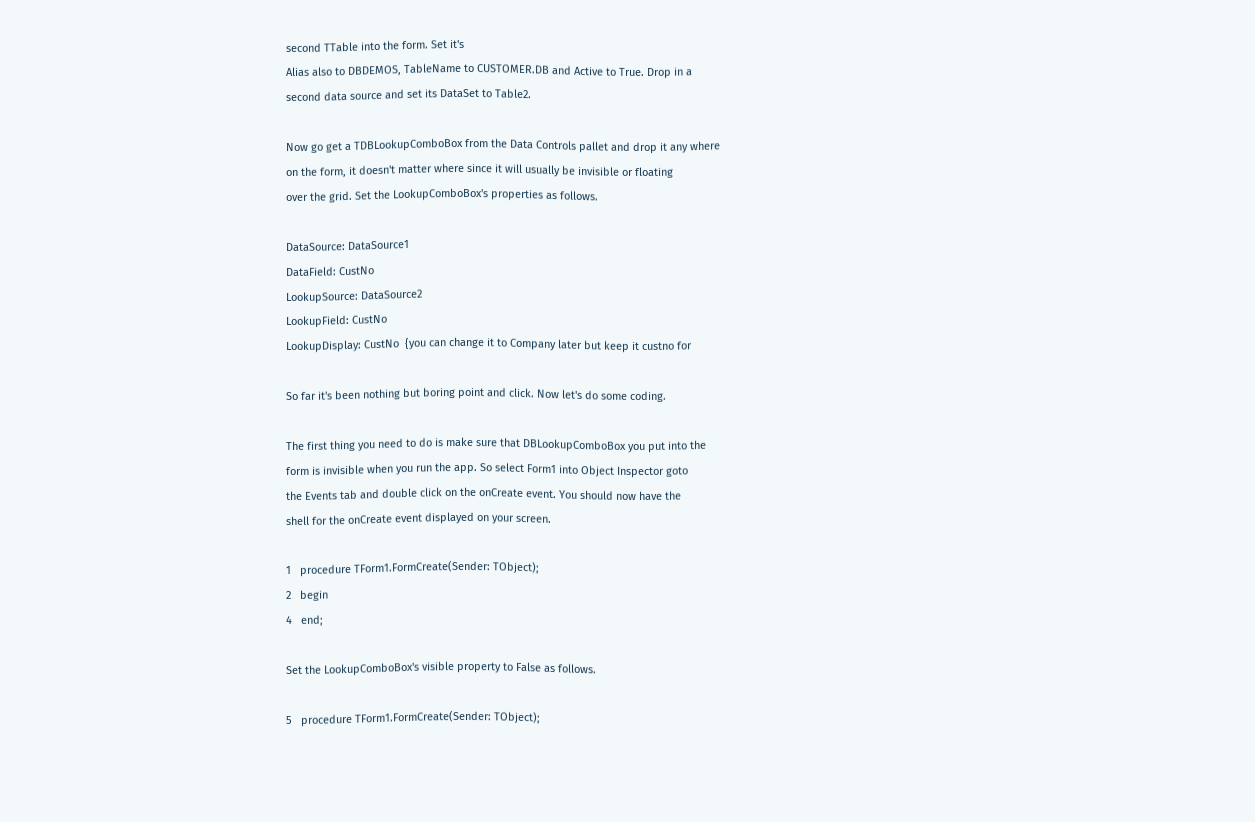second TTable into the form. Set it's
Alias also to DBDEMOS, TableName to CUSTOMER.DB and Active to True. Drop in a
second data source and set its DataSet to Table2.

Now go get a TDBLookupComboBox from the Data Controls pallet and drop it any where
on the form, it doesn't matter where since it will usually be invisible or floating
over the grid. Set the LookupComboBox's properties as follows.

DataSource: DataSource1
DataField: CustNo
LookupSource: DataSource2
LookupField: CustNo
LookupDisplay: CustNo  {you can change it to Company later but keep it custno for

So far it's been nothing but boring point and click. Now let's do some coding.

The first thing you need to do is make sure that DBLookupComboBox you put into the
form is invisible when you run the app. So select Form1 into Object Inspector goto
the Events tab and double click on the onCreate event. You should now have the
shell for the onCreate event displayed on your screen.

1   procedure TForm1.FormCreate(Sender: TObject);
2   begin
4   end;

Set the LookupComboBox's visible property to False as follows.

5   procedure TForm1.FormCreate(Sender: TObject);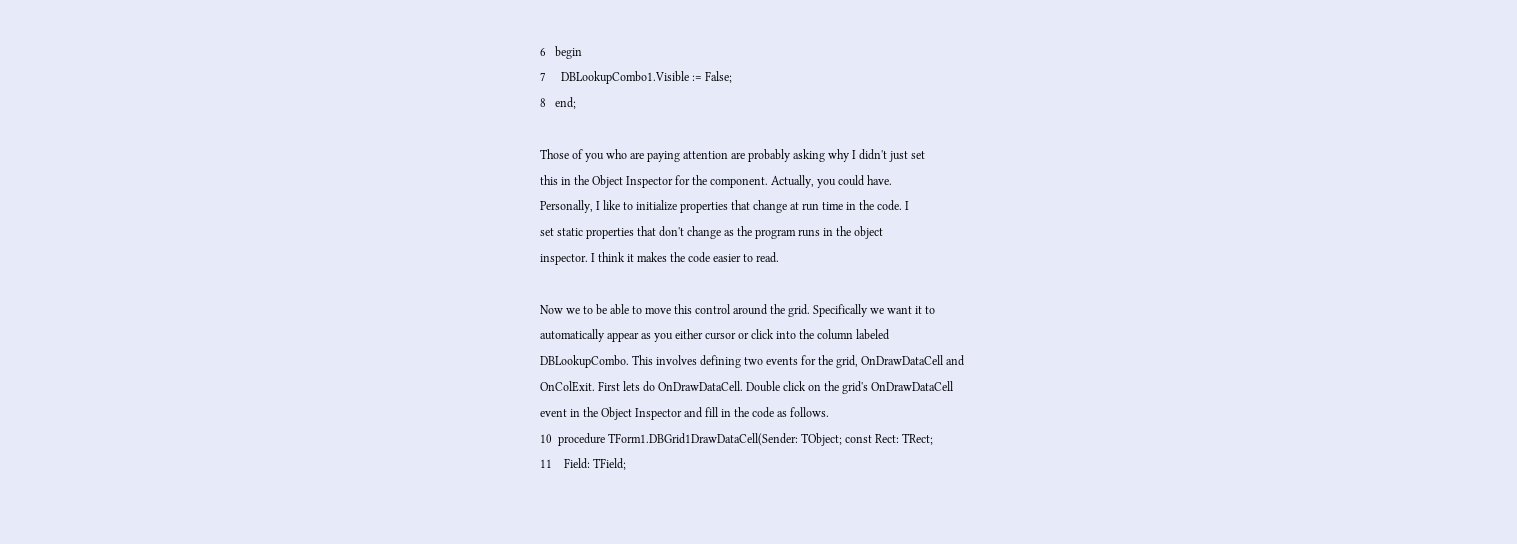6   begin
7     DBLookupCombo1.Visible := False;
8   end;

Those of you who are paying attention are probably asking why I didn't just set
this in the Object Inspector for the component. Actually, you could have.
Personally, I like to initialize properties that change at run time in the code. I
set static properties that don't change as the program runs in the object
inspector. I think it makes the code easier to read.

Now we to be able to move this control around the grid. Specifically we want it to
automatically appear as you either cursor or click into the column labeled
DBLookupCombo. This involves defining two events for the grid, OnDrawDataCell and
OnColExit. First lets do OnDrawDataCell. Double click on the grid's OnDrawDataCell
event in the Object Inspector and fill in the code as follows.
10  procedure TForm1.DBGrid1DrawDataCell(Sender: TObject; const Rect: TRect;
11    Field: TField;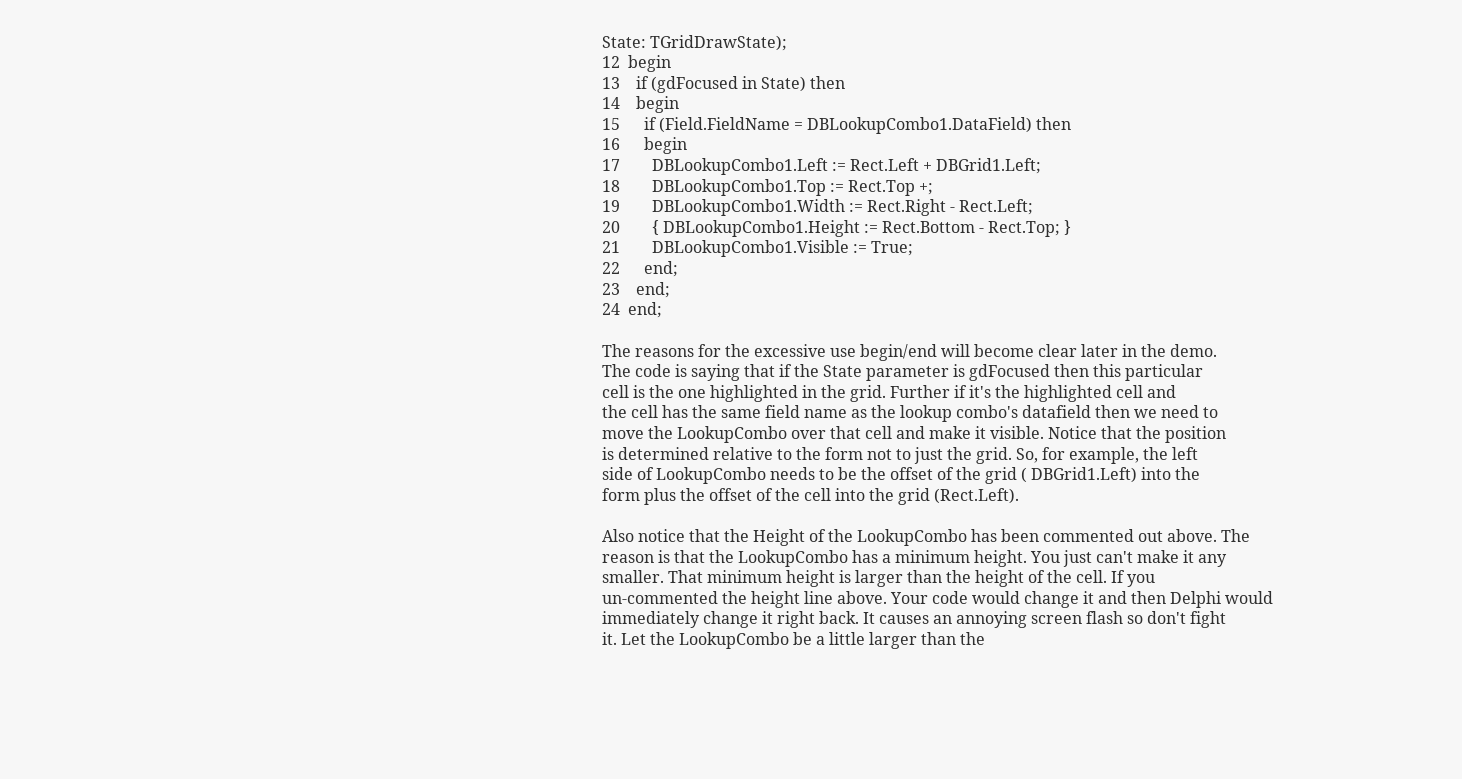State: TGridDrawState);
12  begin
13    if (gdFocused in State) then
14    begin
15      if (Field.FieldName = DBLookupCombo1.DataField) then
16      begin
17        DBLookupCombo1.Left := Rect.Left + DBGrid1.Left;
18        DBLookupCombo1.Top := Rect.Top +;
19        DBLookupCombo1.Width := Rect.Right - Rect.Left;
20        { DBLookupCombo1.Height := Rect.Bottom - Rect.Top; }
21        DBLookupCombo1.Visible := True;
22      end;
23    end;
24  end;

The reasons for the excessive use begin/end will become clear later in the demo.
The code is saying that if the State parameter is gdFocused then this particular
cell is the one highlighted in the grid. Further if it's the highlighted cell and
the cell has the same field name as the lookup combo's datafield then we need to
move the LookupCombo over that cell and make it visible. Notice that the position
is determined relative to the form not to just the grid. So, for example, the left
side of LookupCombo needs to be the offset of the grid ( DBGrid1.Left) into the
form plus the offset of the cell into the grid (Rect.Left).

Also notice that the Height of the LookupCombo has been commented out above. The
reason is that the LookupCombo has a minimum height. You just can't make it any
smaller. That minimum height is larger than the height of the cell. If you
un-commented the height line above. Your code would change it and then Delphi would
immediately change it right back. It causes an annoying screen flash so don't fight
it. Let the LookupCombo be a little larger than the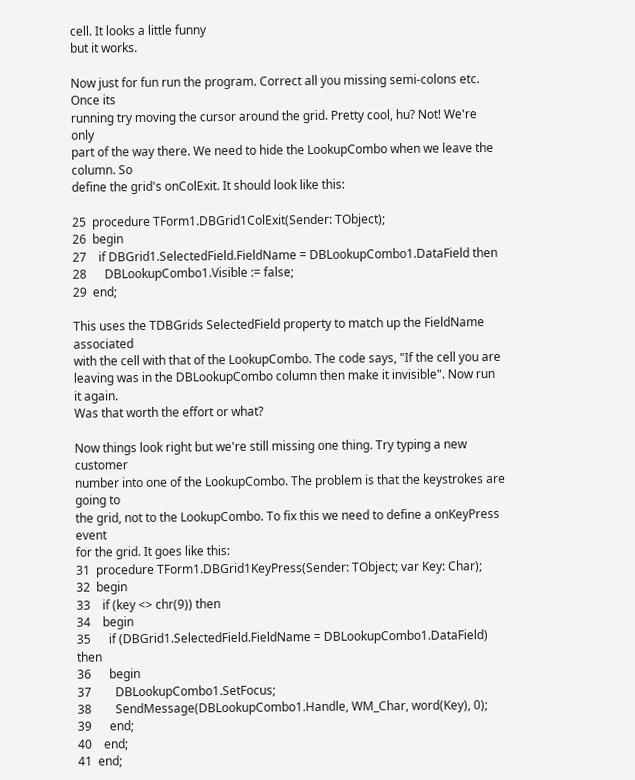cell. It looks a little funny
but it works.

Now just for fun run the program. Correct all you missing semi-colons etc. Once its
running try moving the cursor around the grid. Pretty cool, hu? Not! We're only
part of the way there. We need to hide the LookupCombo when we leave the column. So
define the grid's onColExit. It should look like this:

25  procedure TForm1.DBGrid1ColExit(Sender: TObject);
26  begin
27    if DBGrid1.SelectedField.FieldName = DBLookupCombo1.DataField then
28      DBLookupCombo1.Visible := false;
29  end;

This uses the TDBGrids SelectedField property to match up the FieldName associated
with the cell with that of the LookupCombo. The code says, "If the cell you are
leaving was in the DBLookupCombo column then make it invisible". Now run it again.
Was that worth the effort or what?

Now things look right but we're still missing one thing. Try typing a new customer
number into one of the LookupCombo. The problem is that the keystrokes are going to
the grid, not to the LookupCombo. To fix this we need to define a onKeyPress event
for the grid. It goes like this:
31  procedure TForm1.DBGrid1KeyPress(Sender: TObject; var Key: Char);
32  begin
33    if (key <> chr(9)) then
34    begin
35      if (DBGrid1.SelectedField.FieldName = DBLookupCombo1.DataField) then
36      begin
37        DBLookupCombo1.SetFocus;
38        SendMessage(DBLookupCombo1.Handle, WM_Char, word(Key), 0);
39      end;
40    end;
41  end;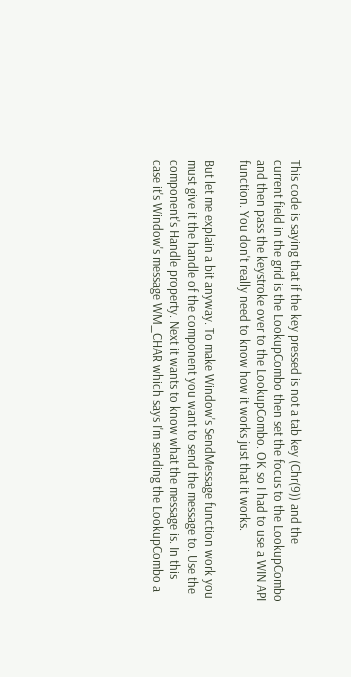This code is saying that if the key pressed is not a tab key (Chr(9)) and the
current field in the grid is the LookupCombo then set the focus to the LookupCombo
and then pass the keystroke over to the LookupCombo. OK so I had to use a WIN API
function. You don't really need to know how it works just that it works.

But let me explain a bit anyway. To make Window's SendMessage function work you
must give it the handle of the component you want to send the message to. Use the
component's Handle property. Next it wants to know what the message is. In this
case it's Window's message WM_CHAR which says I'm sending the LookupCombo a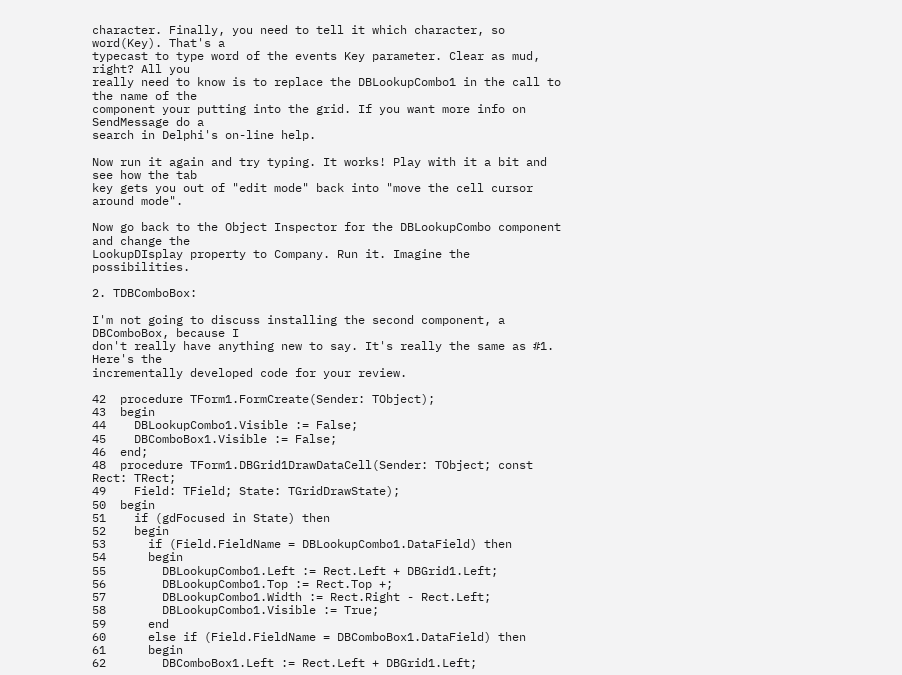character. Finally, you need to tell it which character, so word(Key). That's a
typecast to type word of the events Key parameter. Clear as mud, right? All you
really need to know is to replace the DBLookupCombo1 in the call to the name of the
component your putting into the grid. If you want more info on SendMessage do a
search in Delphi's on-line help.

Now run it again and try typing. It works! Play with it a bit and see how the tab
key gets you out of "edit mode" back into "move the cell cursor around mode".

Now go back to the Object Inspector for the DBLookupCombo component and change the
LookupDIsplay property to Company. Run it. Imagine the possibilities.

2. TDBComboBox:

I'm not going to discuss installing the second component, a DBComboBox, because I
don't really have anything new to say. It's really the same as #1. Here's the
incrementally developed code for your review.

42  procedure TForm1.FormCreate(Sender: TObject);
43  begin
44    DBLookupCombo1.Visible := False;
45    DBComboBox1.Visible := False;
46  end;
48  procedure TForm1.DBGrid1DrawDataCell(Sender: TObject; const Rect: TRect;
49    Field: TField; State: TGridDrawState);
50  begin
51    if (gdFocused in State) then
52    begin
53      if (Field.FieldName = DBLookupCombo1.DataField) then
54      begin
55        DBLookupCombo1.Left := Rect.Left + DBGrid1.Left;
56        DBLookupCombo1.Top := Rect.Top +;
57        DBLookupCombo1.Width := Rect.Right - Rect.Left;
58        DBLookupCombo1.Visible := True;
59      end
60      else if (Field.FieldName = DBComboBox1.DataField) then
61      begin
62        DBComboBox1.Left := Rect.Left + DBGrid1.Left;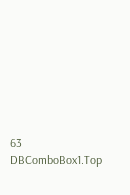63        DBComboBox1.Top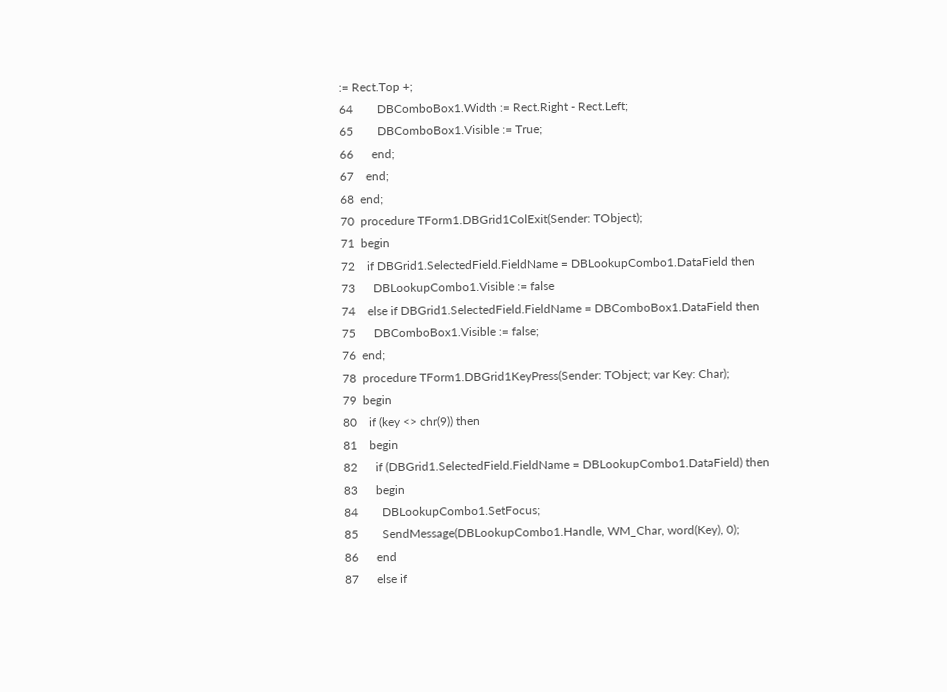:= Rect.Top +;
64        DBComboBox1.Width := Rect.Right - Rect.Left;
65        DBComboBox1.Visible := True;
66      end;
67    end;
68  end;
70  procedure TForm1.DBGrid1ColExit(Sender: TObject);
71  begin
72    if DBGrid1.SelectedField.FieldName = DBLookupCombo1.DataField then
73      DBLookupCombo1.Visible := false
74    else if DBGrid1.SelectedField.FieldName = DBComboBox1.DataField then
75      DBComboBox1.Visible := false;
76  end;
78  procedure TForm1.DBGrid1KeyPress(Sender: TObject; var Key: Char);
79  begin
80    if (key <> chr(9)) then
81    begin
82      if (DBGrid1.SelectedField.FieldName = DBLookupCombo1.DataField) then
83      begin
84        DBLookupCombo1.SetFocus;
85        SendMessage(DBLookupCombo1.Handle, WM_Char, word(Key), 0);
86      end
87      else if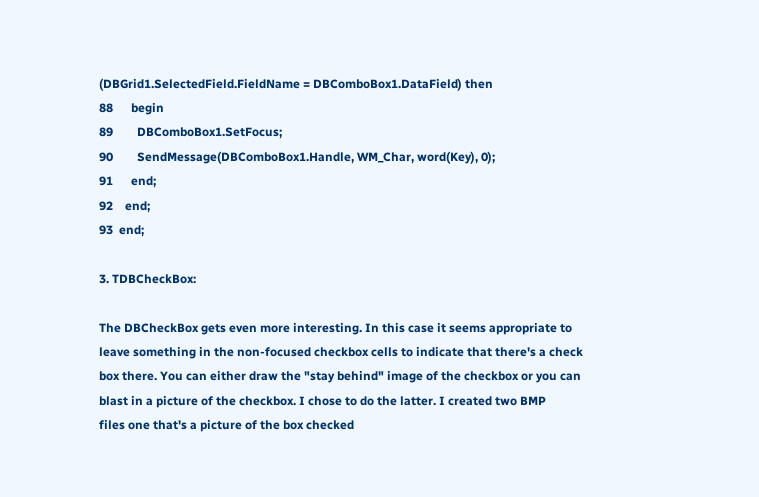(DBGrid1.SelectedField.FieldName = DBComboBox1.DataField) then
88      begin
89        DBComboBox1.SetFocus;
90        SendMessage(DBComboBox1.Handle, WM_Char, word(Key), 0);
91      end;
92    end;
93  end;

3. TDBCheckBox:

The DBCheckBox gets even more interesting. In this case it seems appropriate to
leave something in the non-focused checkbox cells to indicate that there's a check
box there. You can either draw the "stay behind" image of the checkbox or you can
blast in a picture of the checkbox. I chose to do the latter. I created two BMP
files one that's a picture of the box checked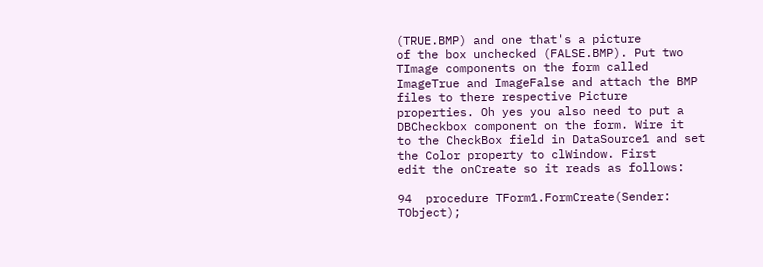(TRUE.BMP) and one that's a picture
of the box unchecked (FALSE.BMP). Put two TImage components on the form called
ImageTrue and ImageFalse and attach the BMP files to there respective Picture
properties. Oh yes you also need to put a DBCheckbox component on the form. Wire it
to the CheckBox field in DataSource1 and set the Color property to clWindow. First
edit the onCreate so it reads as follows:

94  procedure TForm1.FormCreate(Sender: TObject);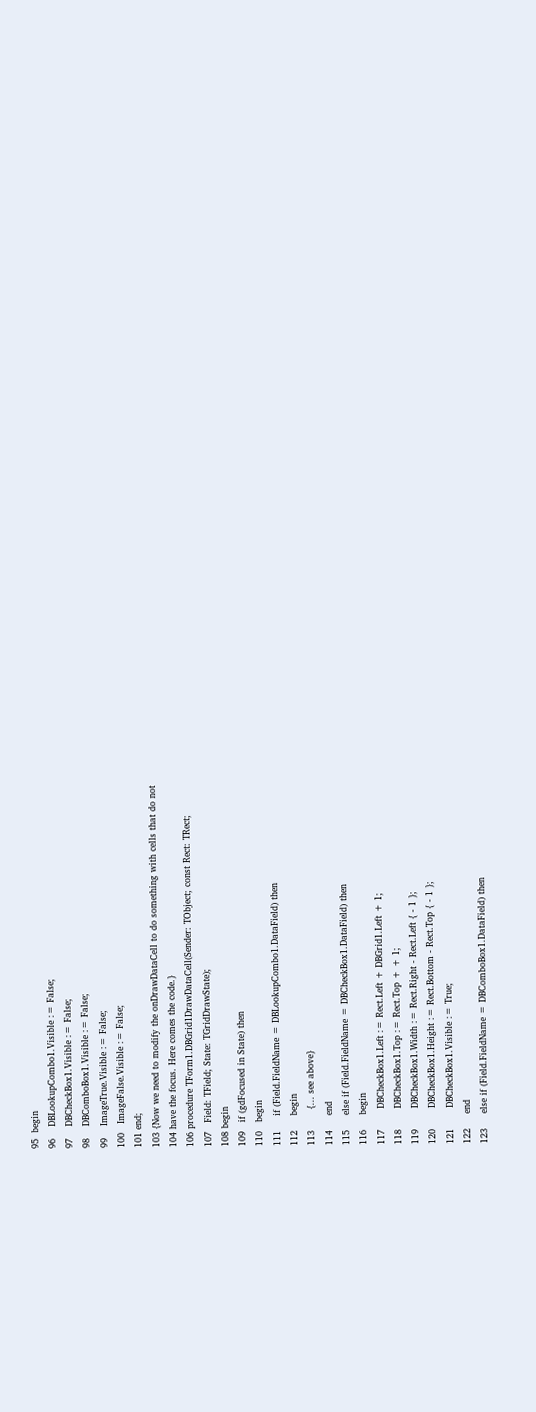95  begin
96    DBLookupCombo1.Visible := False;
97    DBCheckBox1.Visible := False;
98    DBComboBox1.Visible := False;
99    ImageTrue.Visible := False;
100   ImageFalse.Visible := False;
101 end;
103 {Now we need to modify the onDrawDataCell to do something with cells that do not
104 have the focus. Here comes the code.}
106 procedure TForm1.DBGrid1DrawDataCell(Sender: TObject; const Rect: TRect;
107   Field: TField; State: TGridDrawState);
108 begin
109   if (gdFocused in State) then
110   begin
111     if (Field.FieldName = DBLookupCombo1.DataField) then
112     begin
113       {... see above}
114     end
115     else if (Field.FieldName = DBCheckBox1.DataField) then
116     begin
117       DBCheckBox1.Left := Rect.Left + DBGrid1.Left + 1;
118       DBCheckBox1.Top := Rect.Top + + 1;
119       DBCheckBox1.Width := Rect.Right - Rect.Left { - 1 };
120       DBCheckBox1.Height := Rect.Bottom - Rect.Top { - 1 };
121       DBCheckBox1.Visible := True;
122     end
123     else if (Field.FieldName = DBComboBox1.DataField) then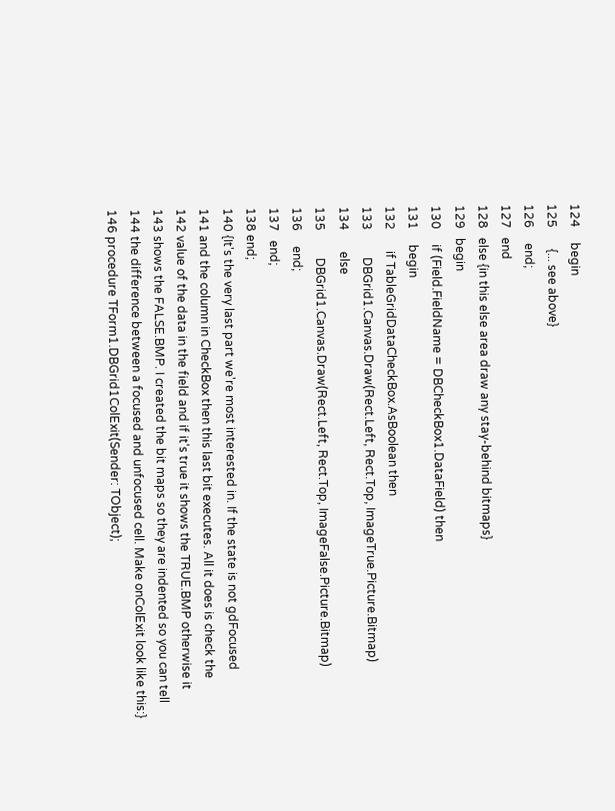124     begin
125       {... see above}
126     end;
127   end
128   else {in this else area draw any stay-behind bitmaps}
129   begin
130     if (Field.FieldName = DBCheckBox1.DataField) then
131     begin
132       if TableGridDataCheckBox.AsBoolean then
133         DBGrid1.Canvas.Draw(Rect.Left, Rect.Top, ImageTrue.Picture.Bitmap)
134       else
135         DBGrid1.Canvas.Draw(Rect.Left, Rect.Top, ImageFalse.Picture.Bitmap)
136     end;
137   end;
138 end;
140 {It's the very last part we're most interested in. If the state is not gdFocused
141 and the column in CheckBox then this last bit executes. All it does is check the
142 value of the data in the field and if it's true it shows the TRUE.BMP otherwise it
143 shows the FALSE.BMP. I created the bit maps so they are indented so you can tell
144 the difference between a focused and unfocused cell. Make onColExit look like this:}
146 procedure TForm1.DBGrid1ColExit(Sender: TObject);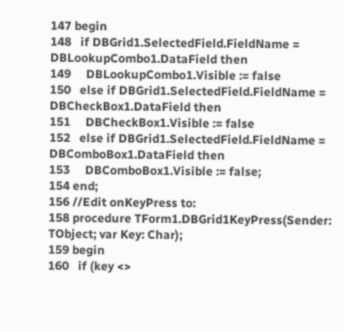147 begin
148   if DBGrid1.SelectedField.FieldName = DBLookupCombo1.DataField then
149     DBLookupCombo1.Visible := false
150   else if DBGrid1.SelectedField.FieldName = DBCheckBox1.DataField then
151     DBCheckBox1.Visible := false
152   else if DBGrid1.SelectedField.FieldName = DBComboBox1.DataField then
153     DBComboBox1.Visible := false;
154 end;
156 //Edit onKeyPress to:
158 procedure TForm1.DBGrid1KeyPress(Sender: TObject; var Key: Char);
159 begin
160   if (key <>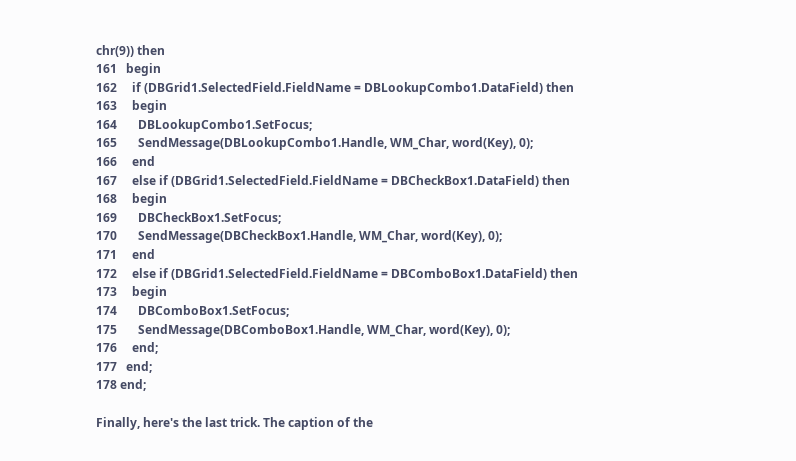chr(9)) then
161   begin
162     if (DBGrid1.SelectedField.FieldName = DBLookupCombo1.DataField) then
163     begin
164       DBLookupCombo1.SetFocus;
165       SendMessage(DBLookupCombo1.Handle, WM_Char, word(Key), 0);
166     end
167     else if (DBGrid1.SelectedField.FieldName = DBCheckBox1.DataField) then
168     begin
169       DBCheckBox1.SetFocus;
170       SendMessage(DBCheckBox1.Handle, WM_Char, word(Key), 0);
171     end
172     else if (DBGrid1.SelectedField.FieldName = DBComboBox1.DataField) then
173     begin
174       DBComboBox1.SetFocus;
175       SendMessage(DBComboBox1.Handle, WM_Char, word(Key), 0);
176     end;
177   end;
178 end;

Finally, here's the last trick. The caption of the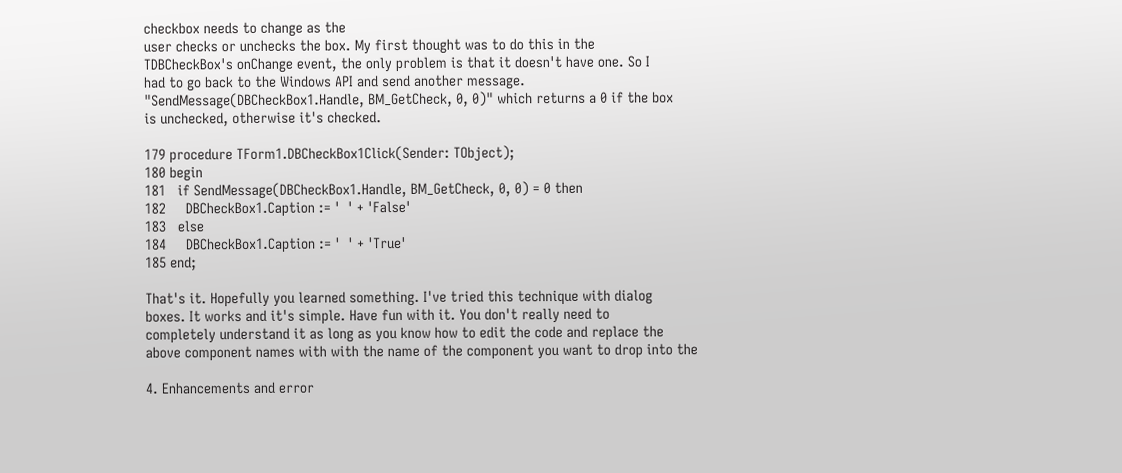checkbox needs to change as the
user checks or unchecks the box. My first thought was to do this in the
TDBCheckBox's onChange event, the only problem is that it doesn't have one. So I
had to go back to the Windows API and send another message.
"SendMessage(DBCheckBox1.Handle, BM_GetCheck, 0, 0)" which returns a 0 if the box
is unchecked, otherwise it's checked.

179 procedure TForm1.DBCheckBox1Click(Sender: TObject);
180 begin
181   if SendMessage(DBCheckBox1.Handle, BM_GetCheck, 0, 0) = 0 then
182     DBCheckBox1.Caption := '  ' + 'False'
183   else
184     DBCheckBox1.Caption := '  ' + 'True'
185 end;

That's it. Hopefully you learned something. I've tried this technique with dialog
boxes. It works and it's simple. Have fun with it. You don't really need to
completely understand it as long as you know how to edit the code and replace the
above component names with with the name of the component you want to drop into the

4. Enhancements and error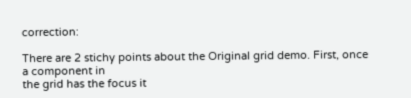correction:

There are 2 stichy points about the Original grid demo. First, once a component in
the grid has the focus it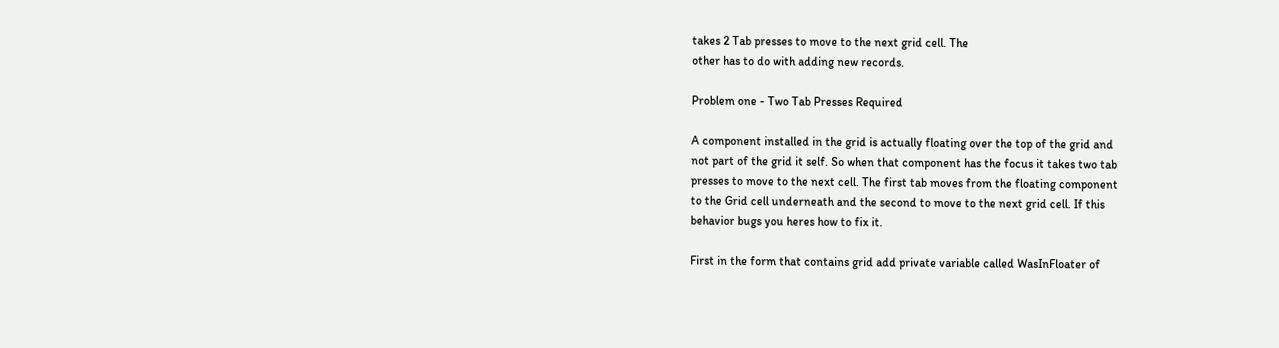takes 2 Tab presses to move to the next grid cell. The
other has to do with adding new records.

Problem one - Two Tab Presses Required

A component installed in the grid is actually floating over the top of the grid and
not part of the grid it self. So when that component has the focus it takes two tab
presses to move to the next cell. The first tab moves from the floating component
to the Grid cell underneath and the second to move to the next grid cell. If this
behavior bugs you heres how to fix it.

First in the form that contains grid add private variable called WasInFloater of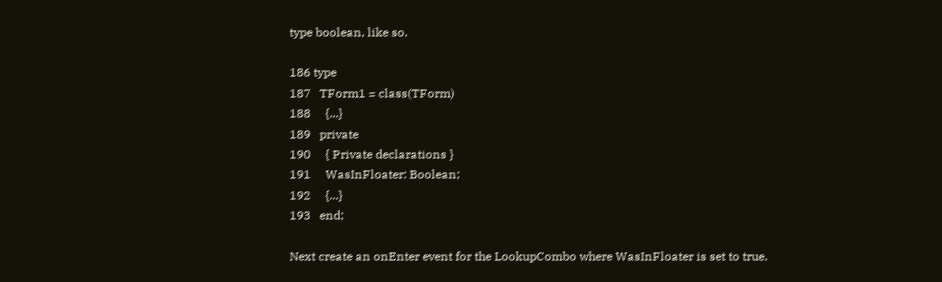type boolean, like so.

186 type
187   TForm1 = class(TForm)
188     {...}
189   private
190     { Private declarations }
191     WasInFloater: Boolean;
192     {...}
193   end;

Next create an onEnter event for the LookupCombo where WasInFloater is set to true.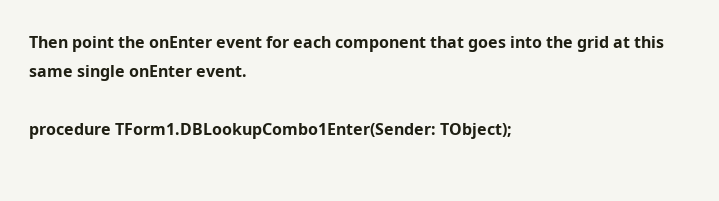Then point the onEnter event for each component that goes into the grid at this
same single onEnter event.

procedure TForm1.DBLookupCombo1Enter(Sender: TObject);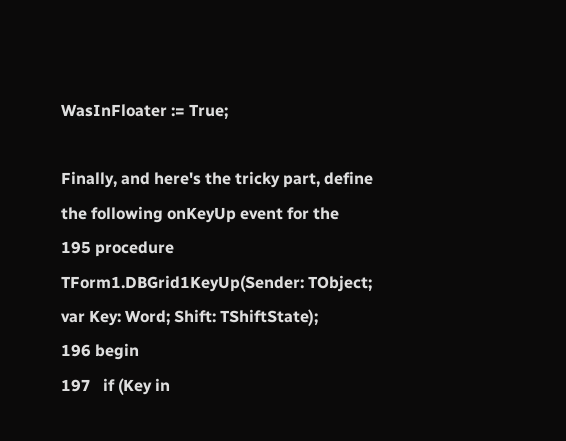WasInFloater := True;

Finally, and here's the tricky part, define the following onKeyUp event for the
195 procedure TForm1.DBGrid1KeyUp(Sender: TObject; var Key: Word; Shift: TShiftState);
196 begin
197   if (Key in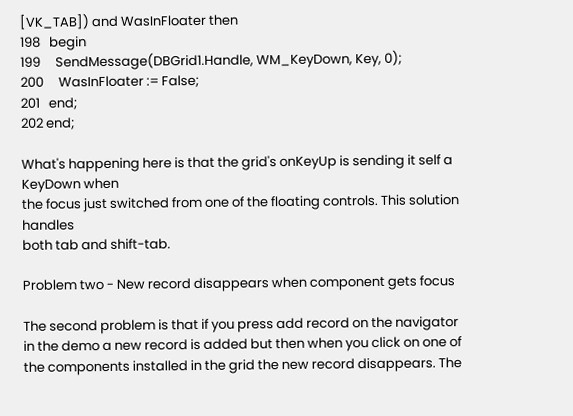[VK_TAB]) and WasInFloater then
198   begin
199     SendMessage(DBGrid1.Handle, WM_KeyDown, Key, 0);
200     WasInFloater := False;
201   end;
202 end;

What's happening here is that the grid's onKeyUp is sending it self a KeyDown when
the focus just switched from one of the floating controls. This solution handles
both tab and shift-tab.

Problem two - New record disappears when component gets focus

The second problem is that if you press add record on the navigator in the demo a new record is added but then when you click on one of the components installed in the grid the new record disappears. The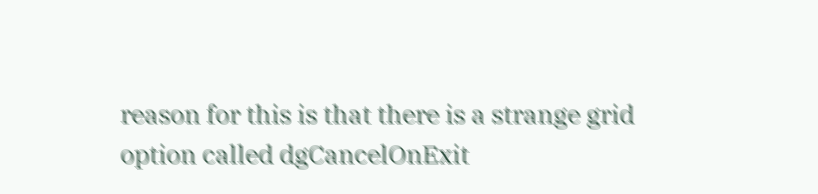reason for this is that there is a strange grid option called dgCancelOnExit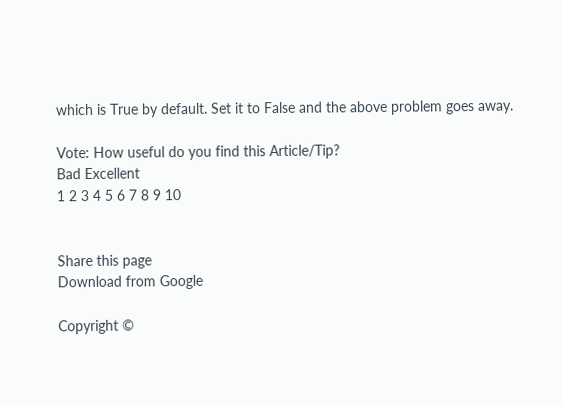which is True by default. Set it to False and the above problem goes away.

Vote: How useful do you find this Article/Tip?
Bad Excellent
1 2 3 4 5 6 7 8 9 10


Share this page
Download from Google

Copyright ©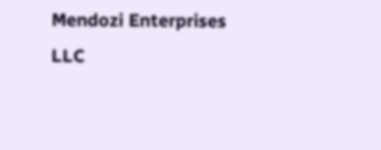Mendozi Enterprises LLC